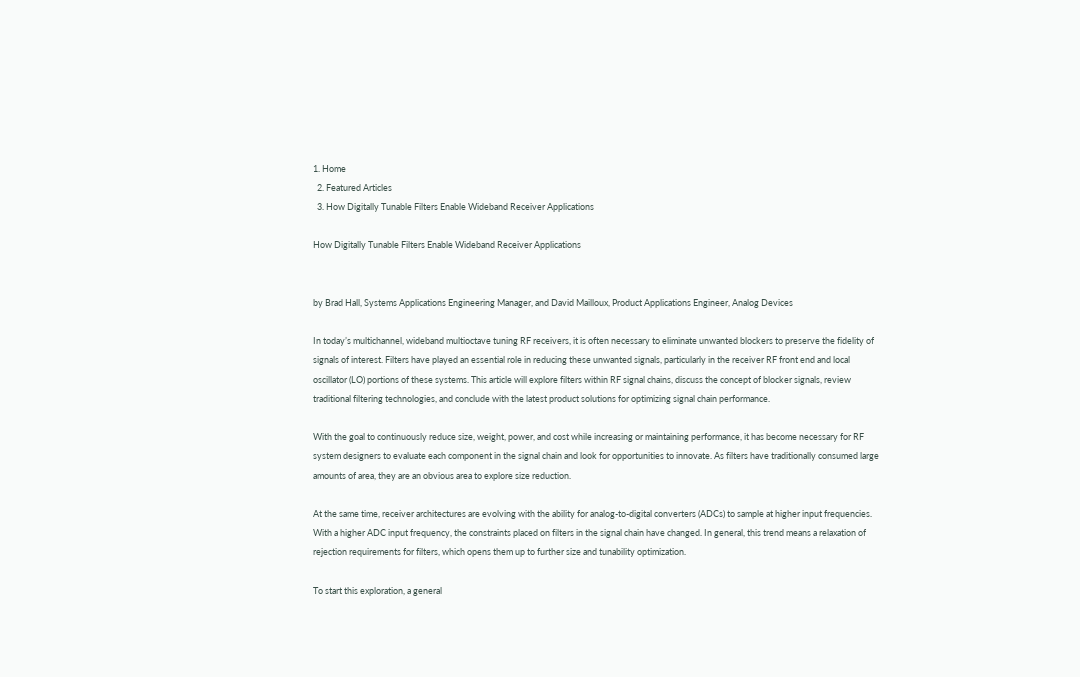1. Home
  2. Featured Articles
  3. How Digitally Tunable Filters Enable Wideband Receiver Applications

How Digitally Tunable Filters Enable Wideband Receiver Applications


by Brad Hall, Systems Applications Engineering Manager, and David Mailloux, Product Applications Engineer, Analog Devices

In today’s multichannel, wideband multioctave tuning RF receivers, it is often necessary to eliminate unwanted blockers to preserve the fidelity of signals of interest. Filters have played an essential role in reducing these unwanted signals, particularly in the receiver RF front end and local oscillator (LO) portions of these systems. This article will explore filters within RF signal chains, discuss the concept of blocker signals, review traditional filtering technologies, and conclude with the latest product solutions for optimizing signal chain performance.

With the goal to continuously reduce size, weight, power, and cost while increasing or maintaining performance, it has become necessary for RF system designers to evaluate each component in the signal chain and look for opportunities to innovate. As filters have traditionally consumed large amounts of area, they are an obvious area to explore size reduction.

At the same time, receiver architectures are evolving with the ability for analog-to-digital converters (ADCs) to sample at higher input frequencies. With a higher ADC input frequency, the constraints placed on filters in the signal chain have changed. In general, this trend means a relaxation of rejection requirements for filters, which opens them up to further size and tunability optimization.

To start this exploration, a general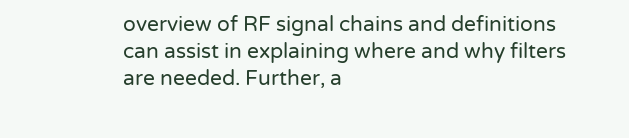overview of RF signal chains and definitions can assist in explaining where and why filters are needed. Further, a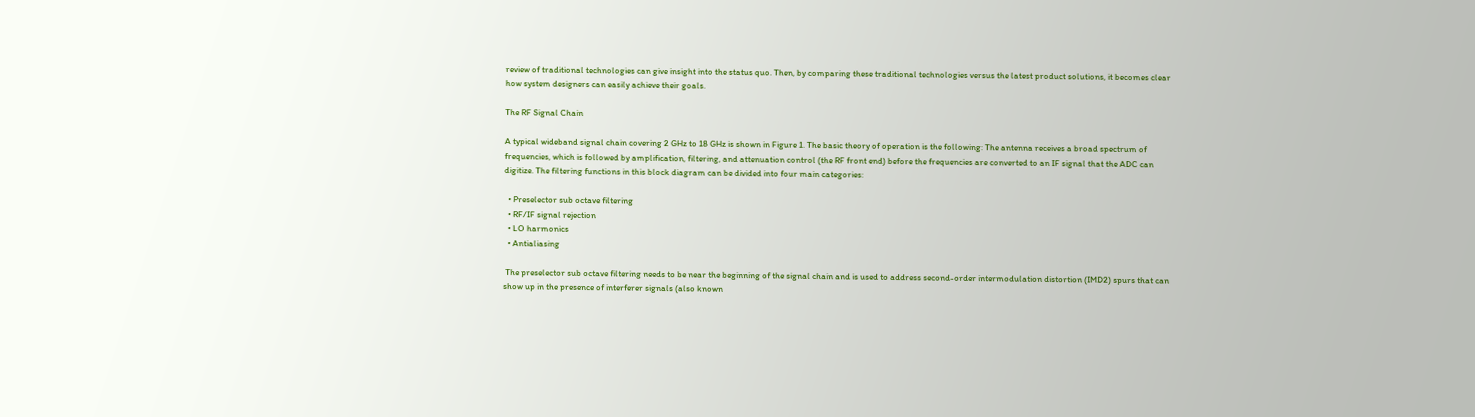review of traditional technologies can give insight into the status quo. Then, by comparing these traditional technologies versus the latest product solutions, it becomes clear how system designers can easily achieve their goals.

The RF Signal Chain

A typical wideband signal chain covering 2 GHz to 18 GHz is shown in Figure 1. The basic theory of operation is the following: The antenna receives a broad spectrum of frequencies, which is followed by amplification, filtering, and attenuation control (the RF front end) before the frequencies are converted to an IF signal that the ADC can digitize. The filtering functions in this block diagram can be divided into four main categories:

  • Preselector sub octave filtering
  • RF/IF signal rejection
  • LO harmonics
  • Antialiasing

 The preselector sub octave filtering needs to be near the beginning of the signal chain and is used to address second-order intermodulation distortion (IMD2) spurs that can show up in the presence of interferer signals (also known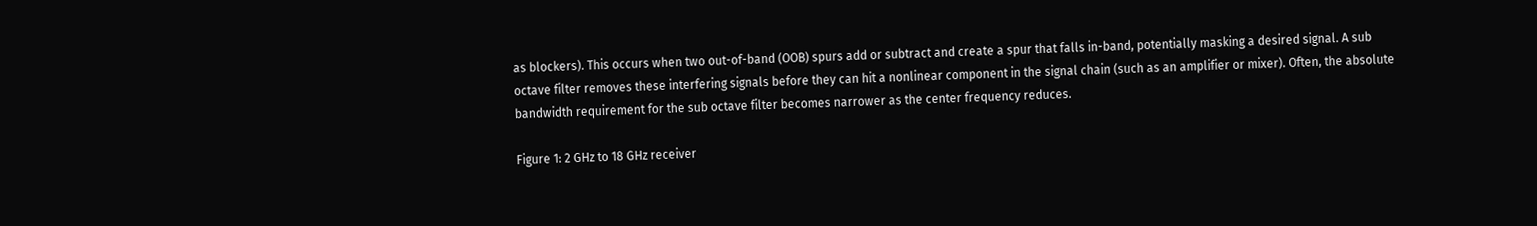as blockers). This occurs when two out-of-band (OOB) spurs add or subtract and create a spur that falls in-band, potentially masking a desired signal. A sub octave filter removes these interfering signals before they can hit a nonlinear component in the signal chain (such as an amplifier or mixer). Often, the absolute bandwidth requirement for the sub octave filter becomes narrower as the center frequency reduces.

Figure 1: 2 GHz to 18 GHz receiver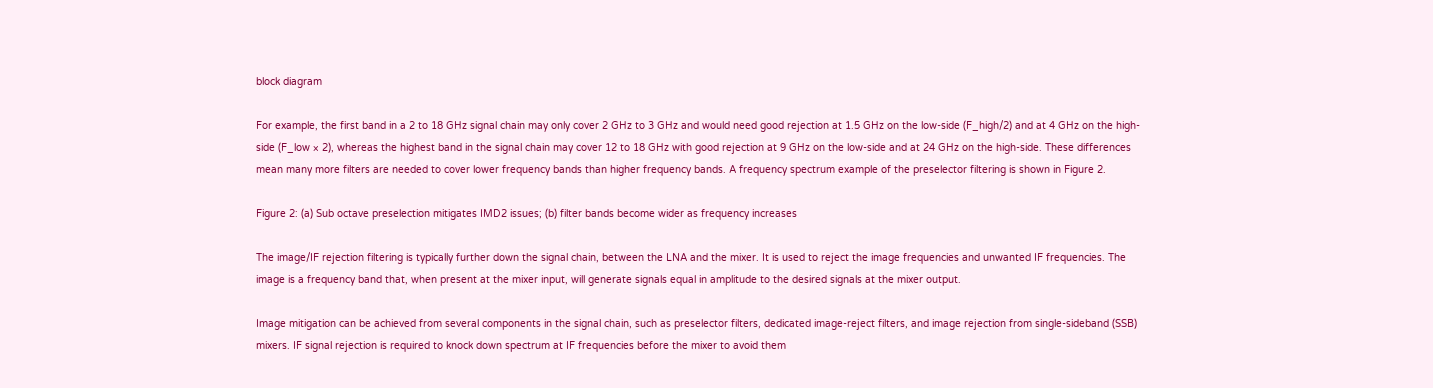block diagram

For example, the first band in a 2 to 18 GHz signal chain may only cover 2 GHz to 3 GHz and would need good rejection at 1.5 GHz on the low-side (F_high/2) and at 4 GHz on the high-side (F_low × 2), whereas the highest band in the signal chain may cover 12 to 18 GHz with good rejection at 9 GHz on the low-side and at 24 GHz on the high-side. These differences mean many more filters are needed to cover lower frequency bands than higher frequency bands. A frequency spectrum example of the preselector filtering is shown in Figure 2.

Figure 2: (a) Sub octave preselection mitigates IMD2 issues; (b) filter bands become wider as frequency increases

The image/IF rejection filtering is typically further down the signal chain, between the LNA and the mixer. It is used to reject the image frequencies and unwanted IF frequencies. The image is a frequency band that, when present at the mixer input, will generate signals equal in amplitude to the desired signals at the mixer output.

Image mitigation can be achieved from several components in the signal chain, such as preselector filters, dedicated image-reject filters, and image rejection from single-sideband (SSB) mixers. IF signal rejection is required to knock down spectrum at IF frequencies before the mixer to avoid them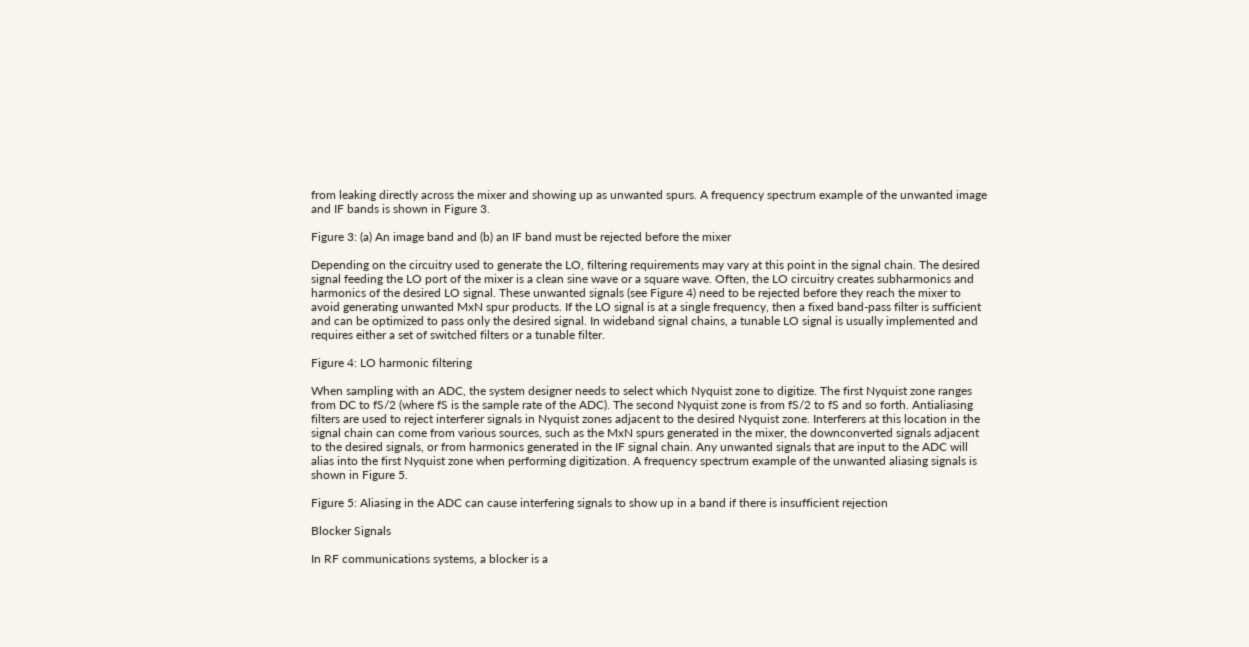from leaking directly across the mixer and showing up as unwanted spurs. A frequency spectrum example of the unwanted image and IF bands is shown in Figure 3.

Figure 3: (a) An image band and (b) an IF band must be rejected before the mixer

Depending on the circuitry used to generate the LO, filtering requirements may vary at this point in the signal chain. The desired signal feeding the LO port of the mixer is a clean sine wave or a square wave. Often, the LO circuitry creates subharmonics and harmonics of the desired LO signal. These unwanted signals (see Figure 4) need to be rejected before they reach the mixer to avoid generating unwanted MxN spur products. If the LO signal is at a single frequency, then a fixed band-pass filter is sufficient and can be optimized to pass only the desired signal. In wideband signal chains, a tunable LO signal is usually implemented and requires either a set of switched filters or a tunable filter.

Figure 4: LO harmonic filtering

When sampling with an ADC, the system designer needs to select which Nyquist zone to digitize. The first Nyquist zone ranges from DC to fS/2 (where fS is the sample rate of the ADC). The second Nyquist zone is from fS/2 to fS and so forth. Antialiasing filters are used to reject interferer signals in Nyquist zones adjacent to the desired Nyquist zone. Interferers at this location in the signal chain can come from various sources, such as the MxN spurs generated in the mixer, the downconverted signals adjacent to the desired signals, or from harmonics generated in the IF signal chain. Any unwanted signals that are input to the ADC will alias into the first Nyquist zone when performing digitization. A frequency spectrum example of the unwanted aliasing signals is shown in Figure 5.

Figure 5: Aliasing in the ADC can cause interfering signals to show up in a band if there is insufficient rejection

Blocker Signals

In RF communications systems, a blocker is a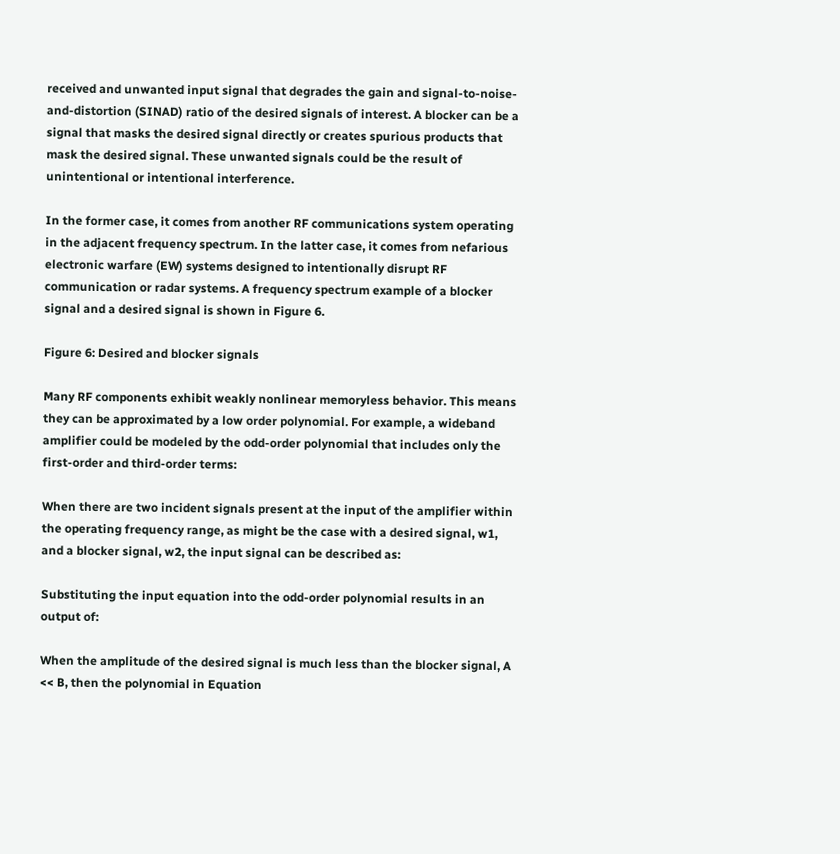received and unwanted input signal that degrades the gain and signal-to-noise-and-distortion (SINAD) ratio of the desired signals of interest. A blocker can be a signal that masks the desired signal directly or creates spurious products that mask the desired signal. These unwanted signals could be the result of unintentional or intentional interference.

In the former case, it comes from another RF communications system operating in the adjacent frequency spectrum. In the latter case, it comes from nefarious electronic warfare (EW) systems designed to intentionally disrupt RF communication or radar systems. A frequency spectrum example of a blocker signal and a desired signal is shown in Figure 6.

Figure 6: Desired and blocker signals

Many RF components exhibit weakly nonlinear memoryless behavior. This means they can be approximated by a low order polynomial. For example, a wideband amplifier could be modeled by the odd-order polynomial that includes only the first-order and third-order terms:

When there are two incident signals present at the input of the amplifier within the operating frequency range, as might be the case with a desired signal, w1, and a blocker signal, w2, the input signal can be described as:

Substituting the input equation into the odd-order polynomial results in an output of:

When the amplitude of the desired signal is much less than the blocker signal, A << B, then the polynomial in Equation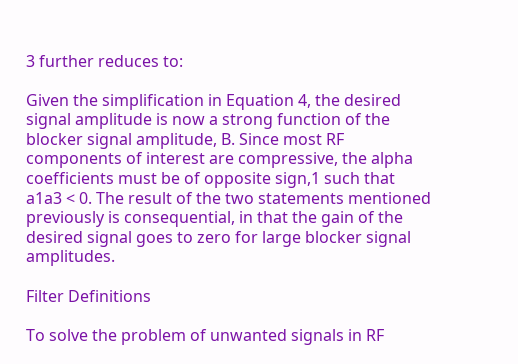3 further reduces to:

Given the simplification in Equation 4, the desired signal amplitude is now a strong function of the blocker signal amplitude, B. Since most RF components of interest are compressive, the alpha coefficients must be of opposite sign,1 such that a1a3 < 0. The result of the two statements mentioned previously is consequential, in that the gain of the desired signal goes to zero for large blocker signal amplitudes.

Filter Definitions

To solve the problem of unwanted signals in RF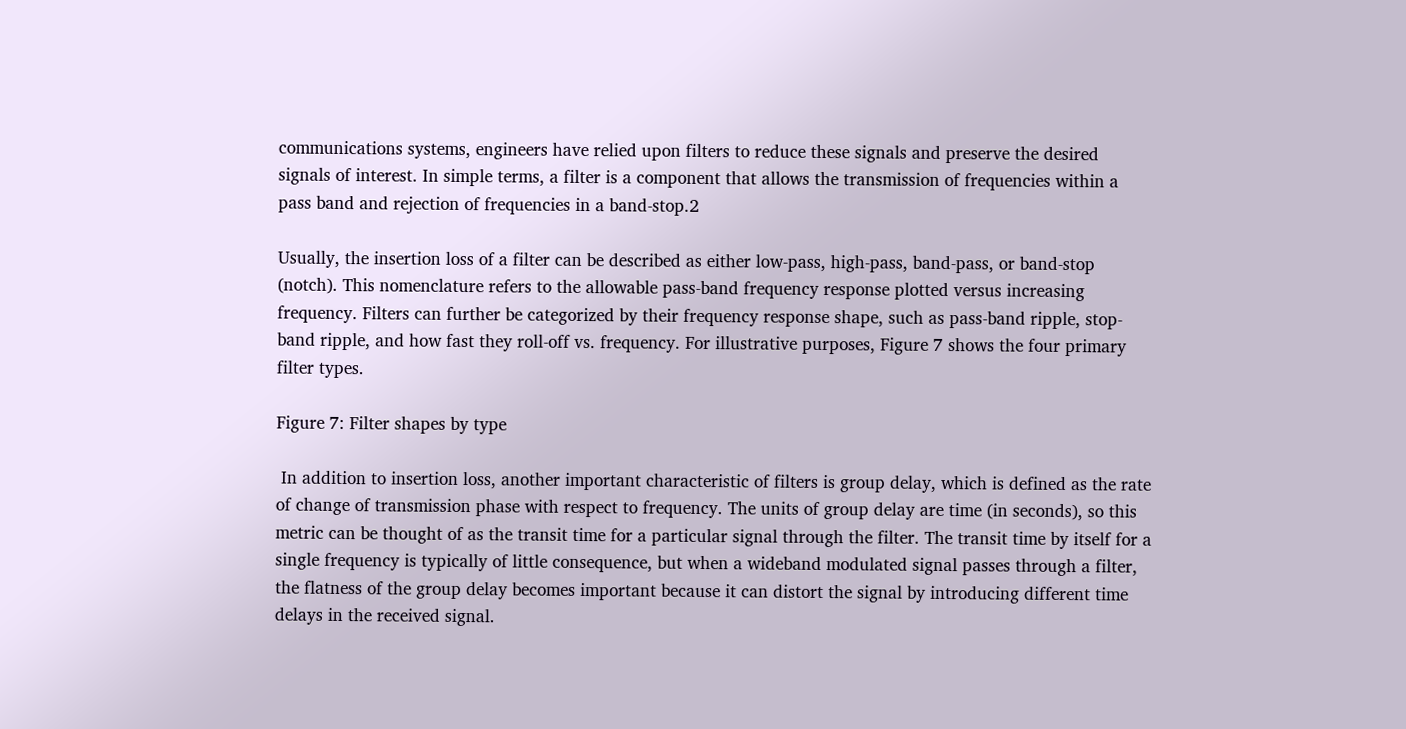communications systems, engineers have relied upon filters to reduce these signals and preserve the desired signals of interest. In simple terms, a filter is a component that allows the transmission of frequencies within a pass band and rejection of frequencies in a band-stop.2

Usually, the insertion loss of a filter can be described as either low-pass, high-pass, band-pass, or band-stop (notch). This nomenclature refers to the allowable pass-band frequency response plotted versus increasing frequency. Filters can further be categorized by their frequency response shape, such as pass-band ripple, stop-band ripple, and how fast they roll-off vs. frequency. For illustrative purposes, Figure 7 shows the four primary filter types.

Figure 7: Filter shapes by type

 In addition to insertion loss, another important characteristic of filters is group delay, which is defined as the rate of change of transmission phase with respect to frequency. The units of group delay are time (in seconds), so this metric can be thought of as the transit time for a particular signal through the filter. The transit time by itself for a single frequency is typically of little consequence, but when a wideband modulated signal passes through a filter, the flatness of the group delay becomes important because it can distort the signal by introducing different time delays in the received signal.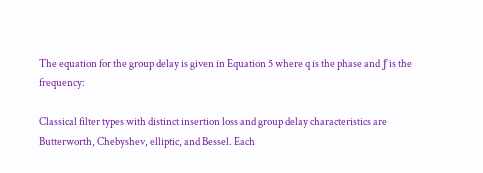The equation for the group delay is given in Equation 5 where q is the phase and ƒ is the frequency:

Classical filter types with distinct insertion loss and group delay characteristics are Butterworth, Chebyshev, elliptic, and Bessel. Each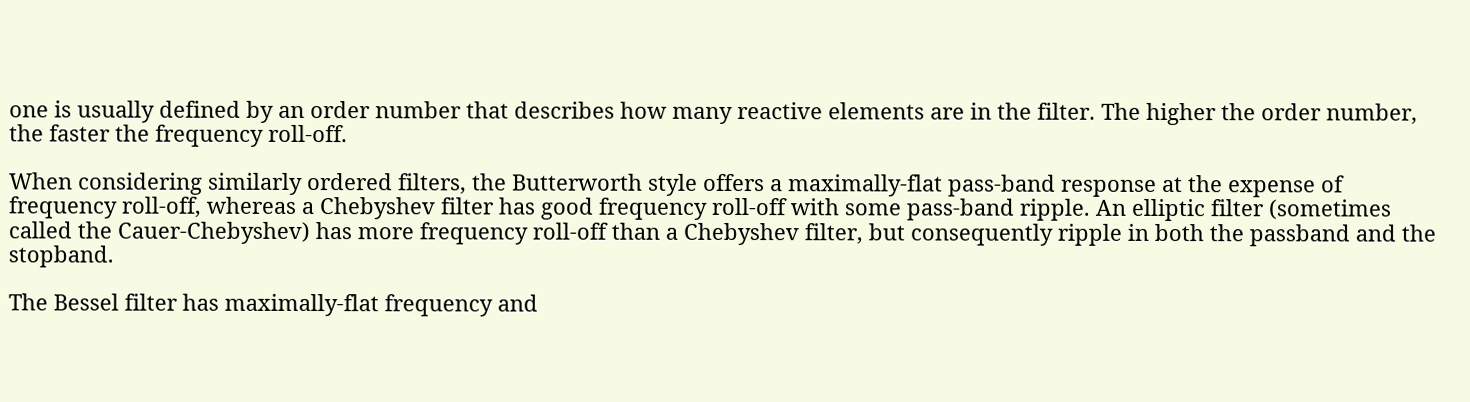one is usually defined by an order number that describes how many reactive elements are in the filter. The higher the order number, the faster the frequency roll-off.

When considering similarly ordered filters, the Butterworth style offers a maximally-flat pass-band response at the expense of frequency roll-off, whereas a Chebyshev filter has good frequency roll-off with some pass-band ripple. An elliptic filter (sometimes called the Cauer-Chebyshev) has more frequency roll-off than a Chebyshev filter, but consequently ripple in both the passband and the stopband.

The Bessel filter has maximally-flat frequency and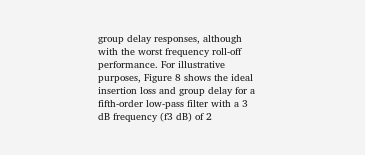group delay responses, although with the worst frequency roll-off performance. For illustrative purposes, Figure 8 shows the ideal insertion loss and group delay for a fifth-order low-pass filter with a 3 dB frequency (f3 dB) of 2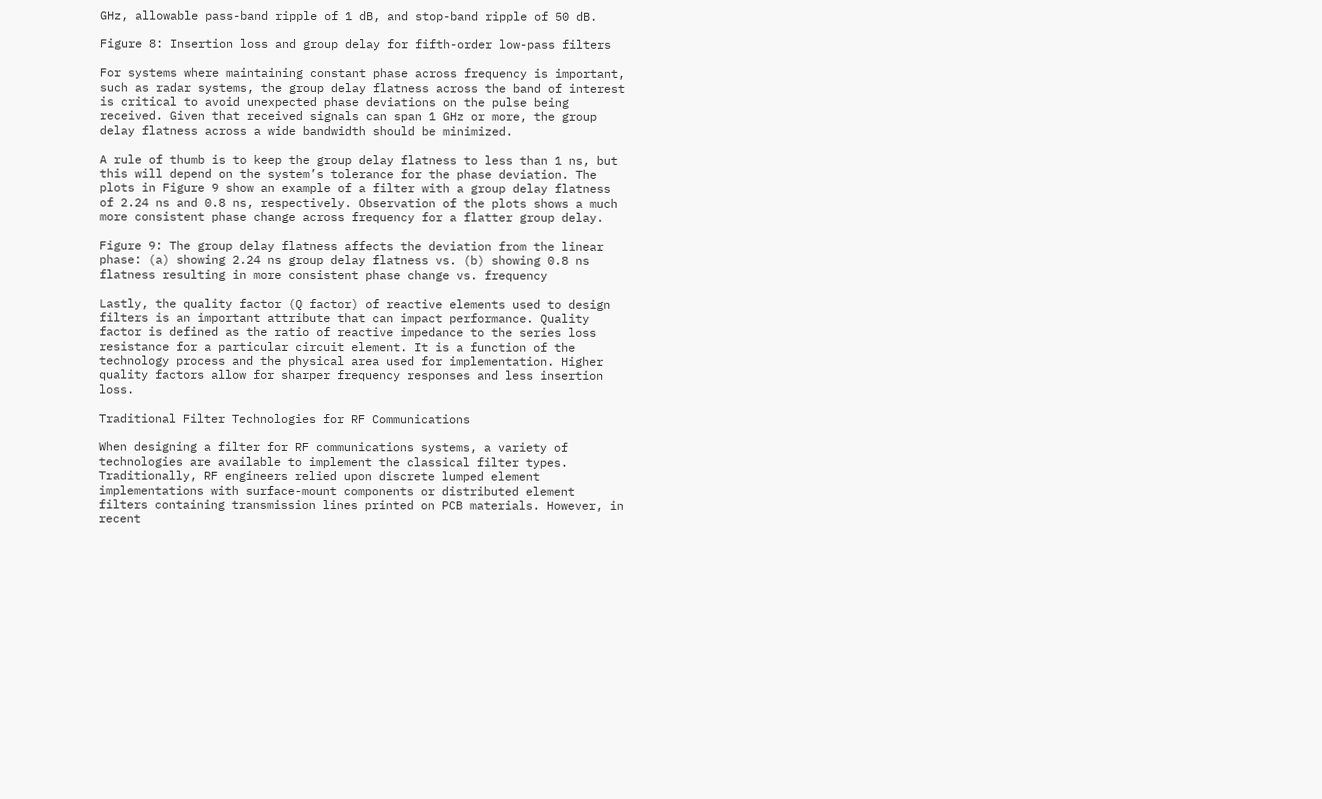GHz, allowable pass-band ripple of 1 dB, and stop-band ripple of 50 dB.

Figure 8: Insertion loss and group delay for fifth-order low-pass filters

For systems where maintaining constant phase across frequency is important, such as radar systems, the group delay flatness across the band of interest is critical to avoid unexpected phase deviations on the pulse being received. Given that received signals can span 1 GHz or more, the group delay flatness across a wide bandwidth should be minimized.

A rule of thumb is to keep the group delay flatness to less than 1 ns, but this will depend on the system’s tolerance for the phase deviation. The plots in Figure 9 show an example of a filter with a group delay flatness of 2.24 ns and 0.8 ns, respectively. Observation of the plots shows a much more consistent phase change across frequency for a flatter group delay.

Figure 9: The group delay flatness affects the deviation from the linear phase: (a) showing 2.24 ns group delay flatness vs. (b) showing 0.8 ns flatness resulting in more consistent phase change vs. frequency

Lastly, the quality factor (Q factor) of reactive elements used to design filters is an important attribute that can impact performance. Quality factor is defined as the ratio of reactive impedance to the series loss resistance for a particular circuit element. It is a function of the technology process and the physical area used for implementation. Higher quality factors allow for sharper frequency responses and less insertion loss.

Traditional Filter Technologies for RF Communications

When designing a filter for RF communications systems, a variety of technologies are available to implement the classical filter types. Traditionally, RF engineers relied upon discrete lumped element implementations with surface-mount components or distributed element filters containing transmission lines printed on PCB materials. However, in recent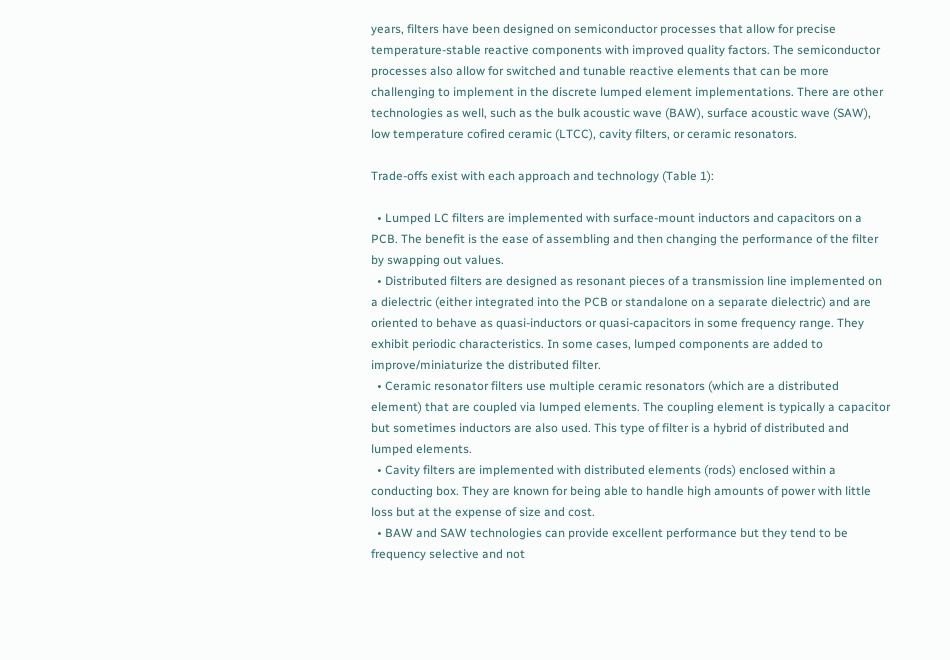years, filters have been designed on semiconductor processes that allow for precise temperature-stable reactive components with improved quality factors. The semiconductor processes also allow for switched and tunable reactive elements that can be more challenging to implement in the discrete lumped element implementations. There are other technologies as well, such as the bulk acoustic wave (BAW), surface acoustic wave (SAW), low temperature cofired ceramic (LTCC), cavity filters, or ceramic resonators.

Trade-offs exist with each approach and technology (Table 1):

  • Lumped LC filters are implemented with surface-mount inductors and capacitors on a PCB. The benefit is the ease of assembling and then changing the performance of the filter by swapping out values.
  • Distributed filters are designed as resonant pieces of a transmission line implemented on a dielectric (either integrated into the PCB or standalone on a separate dielectric) and are oriented to behave as quasi-inductors or quasi-capacitors in some frequency range. They exhibit periodic characteristics. In some cases, lumped components are added to improve/miniaturize the distributed filter.
  • Ceramic resonator filters use multiple ceramic resonators (which are a distributed element) that are coupled via lumped elements. The coupling element is typically a capacitor but sometimes inductors are also used. This type of filter is a hybrid of distributed and lumped elements.
  • Cavity filters are implemented with distributed elements (rods) enclosed within a conducting box. They are known for being able to handle high amounts of power with little loss but at the expense of size and cost.
  • BAW and SAW technologies can provide excellent performance but they tend to be frequency selective and not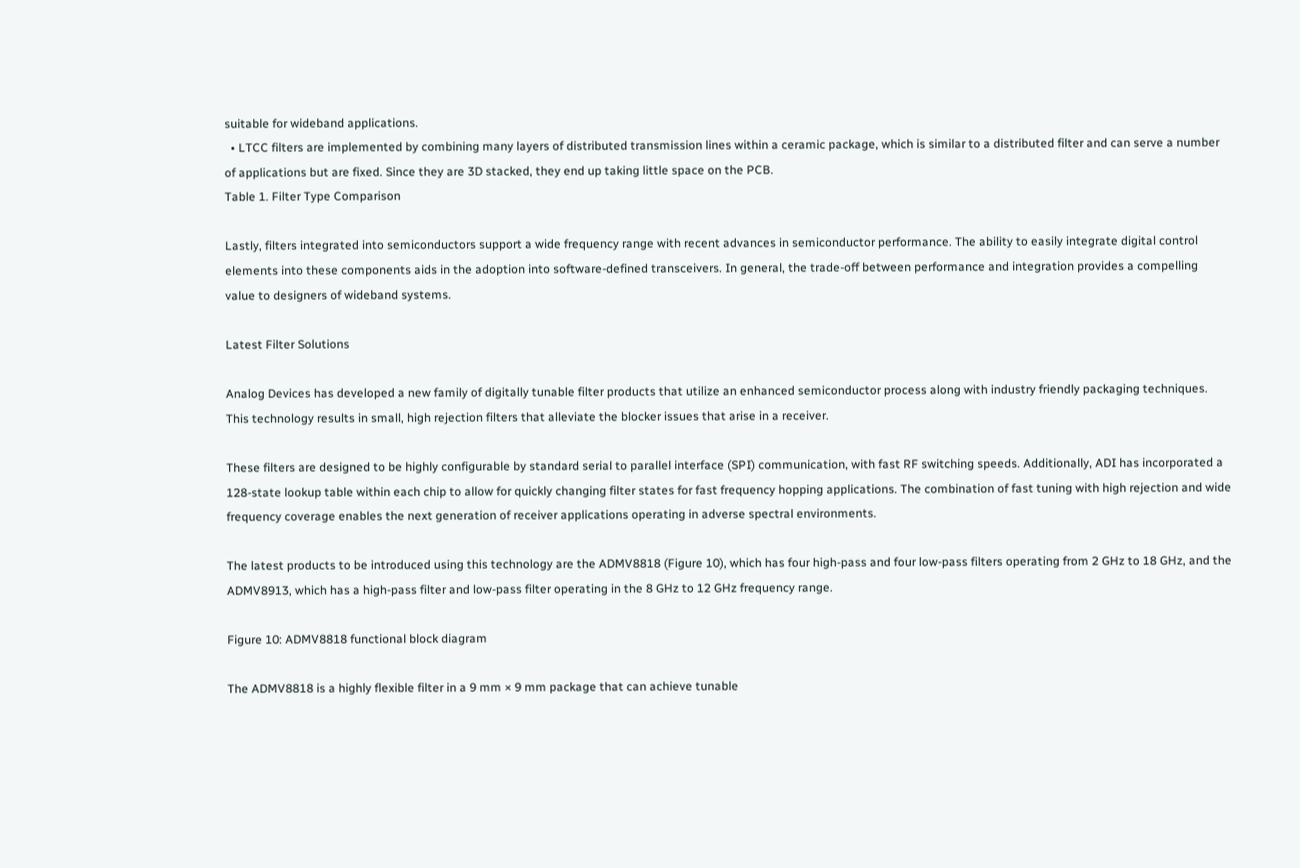suitable for wideband applications.
  • LTCC filters are implemented by combining many layers of distributed transmission lines within a ceramic package, which is similar to a distributed filter and can serve a number of applications but are fixed. Since they are 3D stacked, they end up taking little space on the PCB.
Table 1. Filter Type Comparison

Lastly, filters integrated into semiconductors support a wide frequency range with recent advances in semiconductor performance. The ability to easily integrate digital control elements into these components aids in the adoption into software-defined transceivers. In general, the trade-off between performance and integration provides a compelling value to designers of wideband systems.

Latest Filter Solutions

Analog Devices has developed a new family of digitally tunable filter products that utilize an enhanced semiconductor process along with industry friendly packaging techniques. This technology results in small, high rejection filters that alleviate the blocker issues that arise in a receiver.

These filters are designed to be highly configurable by standard serial to parallel interface (SPI) communication, with fast RF switching speeds. Additionally, ADI has incorporated a 128-state lookup table within each chip to allow for quickly changing filter states for fast frequency hopping applications. The combination of fast tuning with high rejection and wide frequency coverage enables the next generation of receiver applications operating in adverse spectral environments.

The latest products to be introduced using this technology are the ADMV8818 (Figure 10), which has four high-pass and four low-pass filters operating from 2 GHz to 18 GHz, and the ADMV8913, which has a high-pass filter and low-pass filter operating in the 8 GHz to 12 GHz frequency range.

Figure 10: ADMV8818 functional block diagram

The ADMV8818 is a highly flexible filter in a 9 mm × 9 mm package that can achieve tunable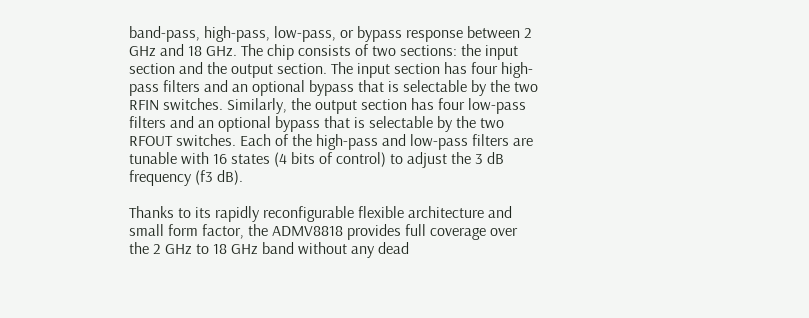band-pass, high-pass, low-pass, or bypass response between 2 GHz and 18 GHz. The chip consists of two sections: the input section and the output section. The input section has four high-pass filters and an optional bypass that is selectable by the two RFIN switches. Similarly, the output section has four low-pass filters and an optional bypass that is selectable by the two RFOUT switches. Each of the high-pass and low-pass filters are tunable with 16 states (4 bits of control) to adjust the 3 dB frequency (f3 dB).

Thanks to its rapidly reconfigurable flexible architecture and small form factor, the ADMV8818 provides full coverage over the 2 GHz to 18 GHz band without any dead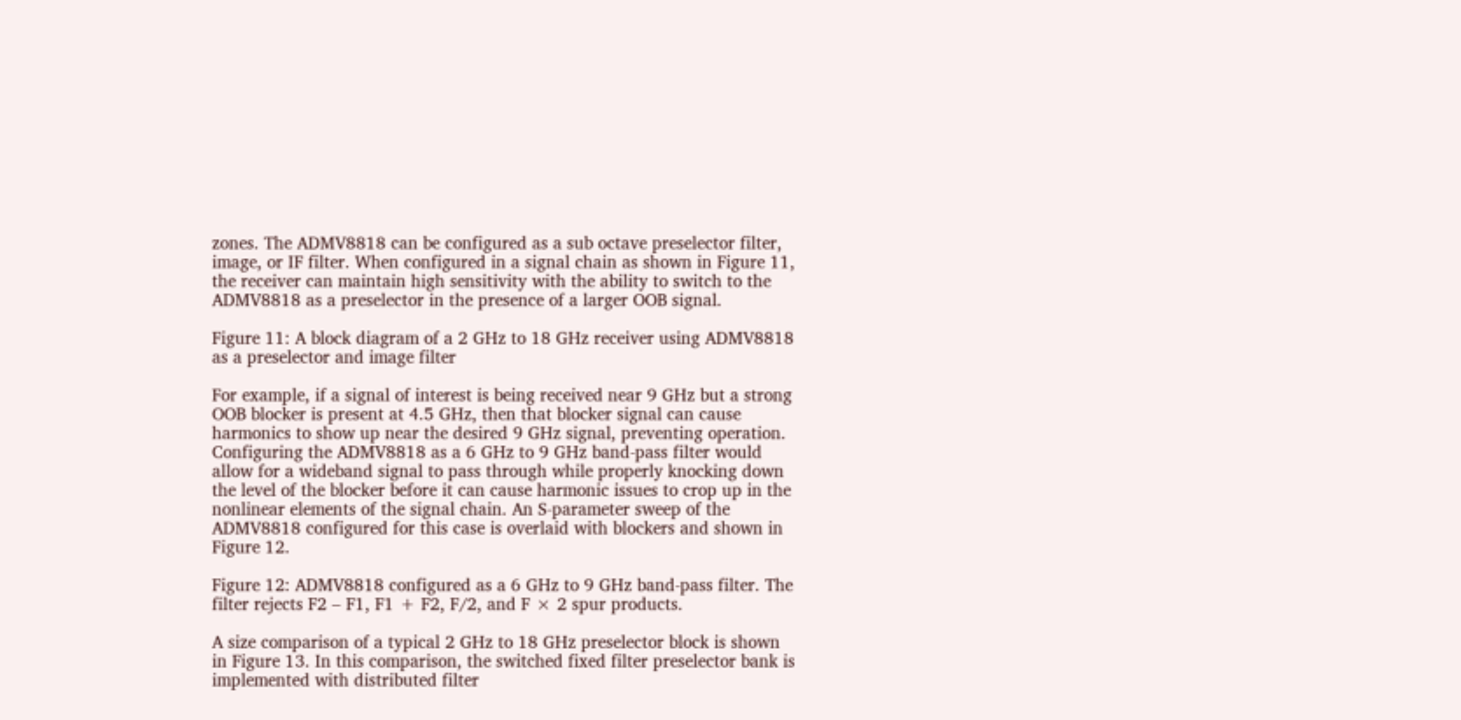zones. The ADMV8818 can be configured as a sub octave preselector filter, image, or IF filter. When configured in a signal chain as shown in Figure 11, the receiver can maintain high sensitivity with the ability to switch to the ADMV8818 as a preselector in the presence of a larger OOB signal.

Figure 11: A block diagram of a 2 GHz to 18 GHz receiver using ADMV8818 as a preselector and image filter

For example, if a signal of interest is being received near 9 GHz but a strong OOB blocker is present at 4.5 GHz, then that blocker signal can cause harmonics to show up near the desired 9 GHz signal, preventing operation. Configuring the ADMV8818 as a 6 GHz to 9 GHz band-pass filter would allow for a wideband signal to pass through while properly knocking down the level of the blocker before it can cause harmonic issues to crop up in the nonlinear elements of the signal chain. An S-parameter sweep of the ADMV8818 configured for this case is overlaid with blockers and shown in Figure 12.

Figure 12: ADMV8818 configured as a 6 GHz to 9 GHz band-pass filter. The filter rejects F2 – F1, F1 + F2, F/2, and F × 2 spur products.

A size comparison of a typical 2 GHz to 18 GHz preselector block is shown in Figure 13. In this comparison, the switched fixed filter preselector bank is implemented with distributed filter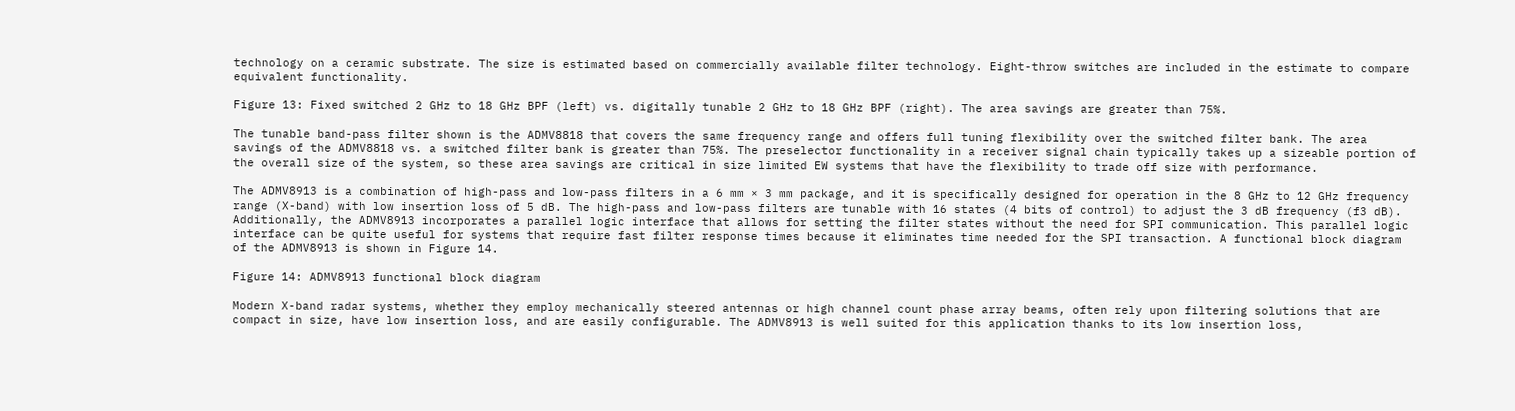technology on a ceramic substrate. The size is estimated based on commercially available filter technology. Eight-throw switches are included in the estimate to compare equivalent functionality.

Figure 13: Fixed switched 2 GHz to 18 GHz BPF (left) vs. digitally tunable 2 GHz to 18 GHz BPF (right). The area savings are greater than 75%.

The tunable band-pass filter shown is the ADMV8818 that covers the same frequency range and offers full tuning flexibility over the switched filter bank. The area savings of the ADMV8818 vs. a switched filter bank is greater than 75%. The preselector functionality in a receiver signal chain typically takes up a sizeable portion of the overall size of the system, so these area savings are critical in size limited EW systems that have the flexibility to trade off size with performance.

The ADMV8913 is a combination of high-pass and low-pass filters in a 6 mm × 3 mm package, and it is specifically designed for operation in the 8 GHz to 12 GHz frequency range (X-band) with low insertion loss of 5 dB. The high-pass and low-pass filters are tunable with 16 states (4 bits of control) to adjust the 3 dB frequency (f3 dB). Additionally, the ADMV8913 incorporates a parallel logic interface that allows for setting the filter states without the need for SPI communication. This parallel logic interface can be quite useful for systems that require fast filter response times because it eliminates time needed for the SPI transaction. A functional block diagram of the ADMV8913 is shown in Figure 14.

Figure 14: ADMV8913 functional block diagram

Modern X-band radar systems, whether they employ mechanically steered antennas or high channel count phase array beams, often rely upon filtering solutions that are compact in size, have low insertion loss, and are easily configurable. The ADMV8913 is well suited for this application thanks to its low insertion loss,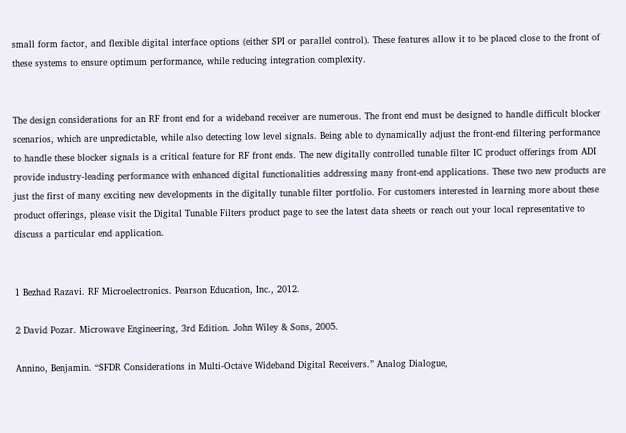small form factor, and flexible digital interface options (either SPI or parallel control). These features allow it to be placed close to the front of these systems to ensure optimum performance, while reducing integration complexity.


The design considerations for an RF front end for a wideband receiver are numerous. The front end must be designed to handle difficult blocker scenarios, which are unpredictable, while also detecting low level signals. Being able to dynamically adjust the front-end filtering performance to handle these blocker signals is a critical feature for RF front ends. The new digitally controlled tunable filter IC product offerings from ADI provide industry-leading performance with enhanced digital functionalities addressing many front-end applications. These two new products are just the first of many exciting new developments in the digitally tunable filter portfolio. For customers interested in learning more about these product offerings, please visit the Digital Tunable Filters product page to see the latest data sheets or reach out your local representative to discuss a particular end application.


1 Bezhad Razavi. RF Microelectronics. Pearson Education, Inc., 2012.

2 David Pozar. Microwave Engineering, 3rd Edition. John Wiley & Sons, 2005.

Annino, Benjamin. “SFDR Considerations in Multi-Octave Wideband Digital Receivers.” Analog Dialogue,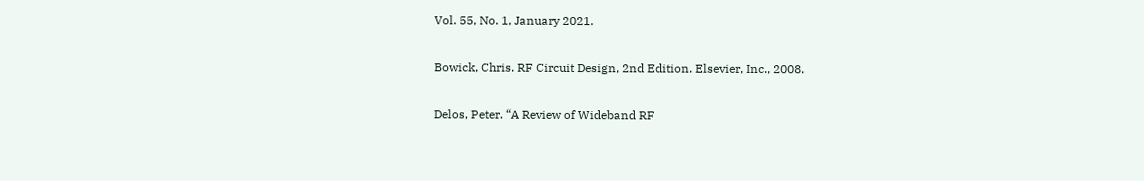Vol. 55, No. 1, January 2021.

Bowick, Chris. RF Circuit Design, 2nd Edition. Elsevier, Inc., 2008.

Delos, Peter. “A Review of Wideband RF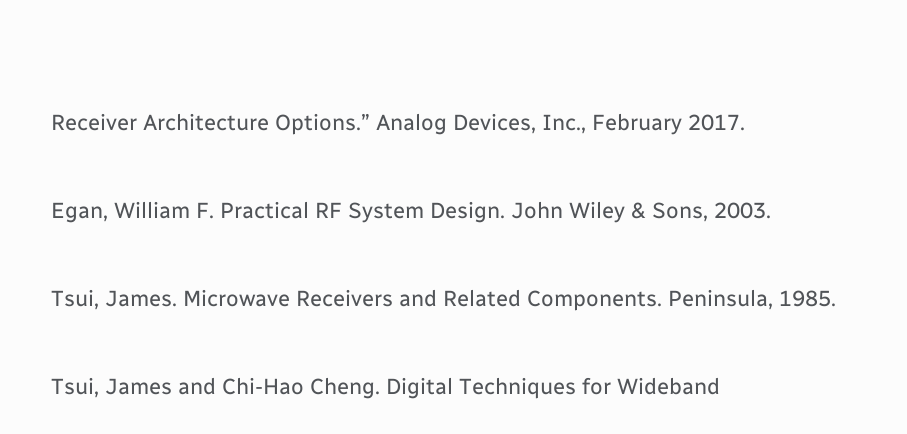Receiver Architecture Options.” Analog Devices, Inc., February 2017.

Egan, William F. Practical RF System Design. John Wiley & Sons, 2003.

Tsui, James. Microwave Receivers and Related Components. Peninsula, 1985.

Tsui, James and Chi-Hao Cheng. Digital Techniques for Wideband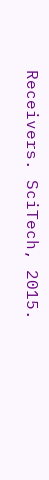Receivers. SciTech, 2015.